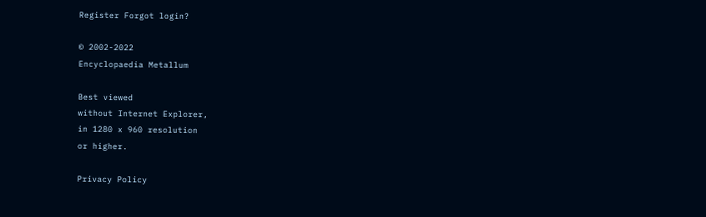Register Forgot login?

© 2002-2022
Encyclopaedia Metallum

Best viewed
without Internet Explorer,
in 1280 x 960 resolution
or higher.

Privacy Policy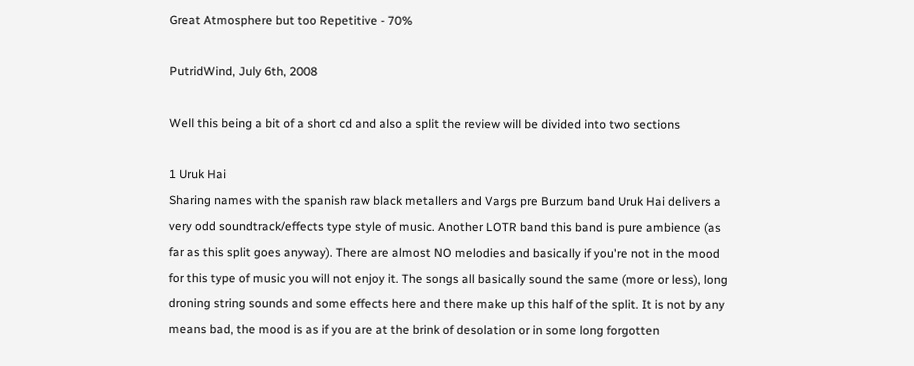Great Atmosphere but too Repetitive - 70%

PutridWind, July 6th, 2008

Well this being a bit of a short cd and also a split the review will be divided into two sections

1 Uruk Hai
Sharing names with the spanish raw black metallers and Vargs pre Burzum band Uruk Hai delivers a very odd soundtrack/effects type style of music. Another LOTR band this band is pure ambience (as far as this split goes anyway). There are almost NO melodies and basically if you're not in the mood for this type of music you will not enjoy it. The songs all basically sound the same (more or less), long droning string sounds and some effects here and there make up this half of the split. It is not by any means bad, the mood is as if you are at the brink of desolation or in some long forgotten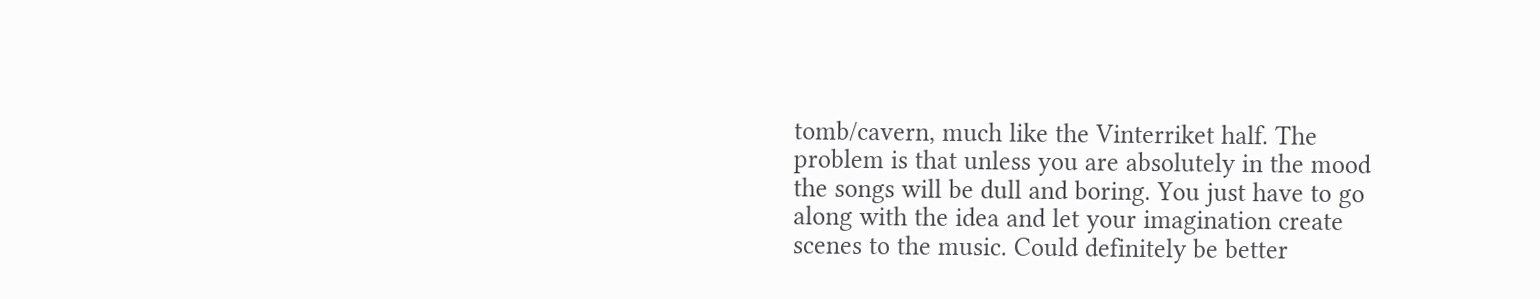tomb/cavern, much like the Vinterriket half. The problem is that unless you are absolutely in the mood the songs will be dull and boring. You just have to go along with the idea and let your imagination create scenes to the music. Could definitely be better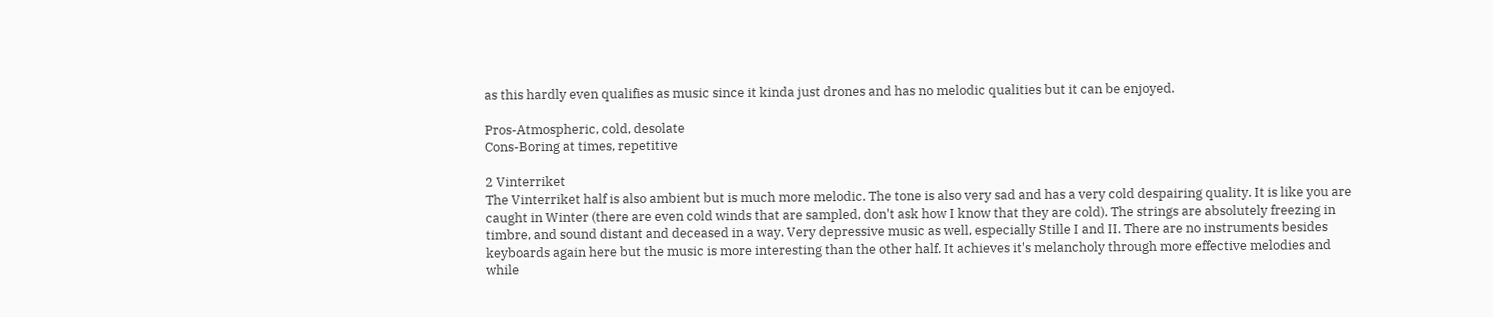as this hardly even qualifies as music since it kinda just drones and has no melodic qualities but it can be enjoyed.

Pros-Atmospheric, cold, desolate
Cons-Boring at times, repetitive

2 Vinterriket
The Vinterriket half is also ambient but is much more melodic. The tone is also very sad and has a very cold despairing quality. It is like you are caught in Winter (there are even cold winds that are sampled, don't ask how I know that they are cold). The strings are absolutely freezing in timbre, and sound distant and deceased in a way. Very depressive music as well, especially Stille I and II. There are no instruments besides keyboards again here but the music is more interesting than the other half. It achieves it's melancholy through more effective melodies and while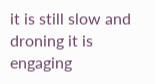it is still slow and droning it is engaging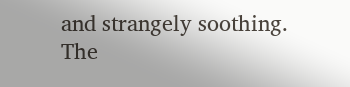and strangely soothing. The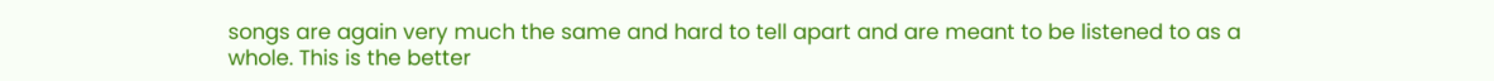songs are again very much the same and hard to tell apart and are meant to be listened to as a whole. This is the better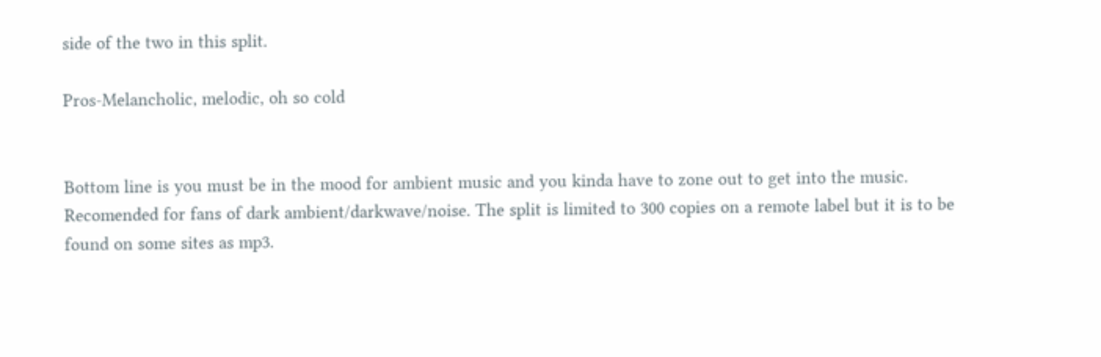side of the two in this split.

Pros-Melancholic, melodic, oh so cold


Bottom line is you must be in the mood for ambient music and you kinda have to zone out to get into the music. Recomended for fans of dark ambient/darkwave/noise. The split is limited to 300 copies on a remote label but it is to be found on some sites as mp3.